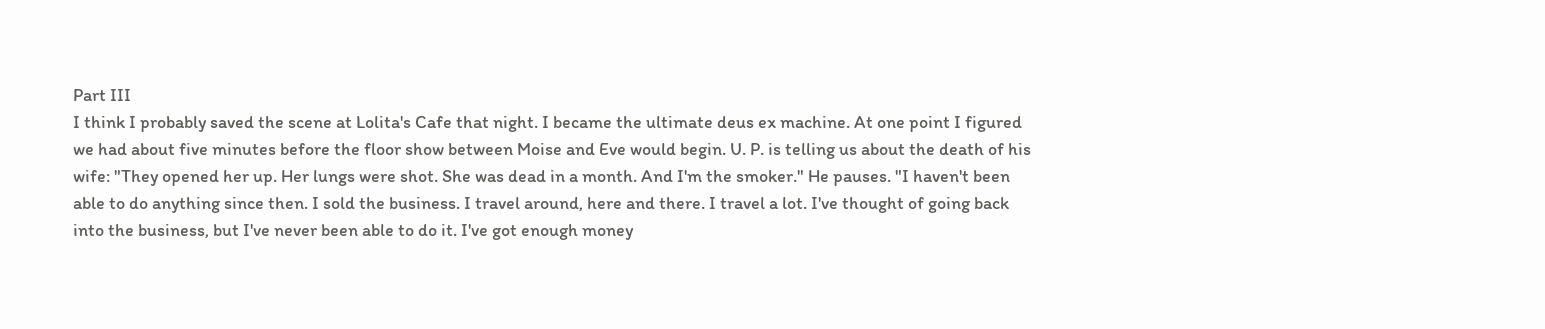Part III
I think I probably saved the scene at Lolita's Cafe that night. I became the ultimate deus ex machine. At one point I figured we had about five minutes before the floor show between Moise and Eve would begin. U. P. is telling us about the death of his wife: "They opened her up. Her lungs were shot. She was dead in a month. And I'm the smoker." He pauses. "I haven't been able to do anything since then. I sold the business. I travel around, here and there. I travel a lot. I've thought of going back into the business, but I've never been able to do it. I've got enough money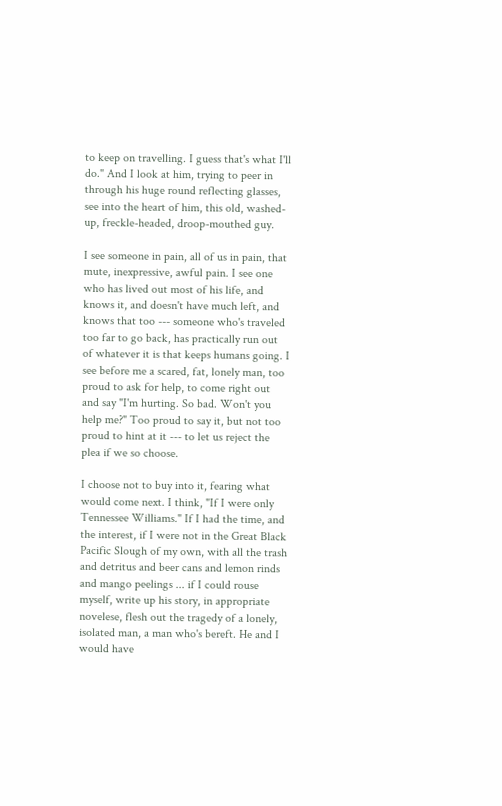to keep on travelling. I guess that's what I'll do." And I look at him, trying to peer in through his huge round reflecting glasses, see into the heart of him, this old, washed-up, freckle-headed, droop-mouthed guy.

I see someone in pain, all of us in pain, that mute, inexpressive, awful pain. I see one who has lived out most of his life, and knows it, and doesn't have much left, and knows that too --- someone who's traveled too far to go back, has practically run out of whatever it is that keeps humans going. I see before me a scared, fat, lonely man, too proud to ask for help, to come right out and say "I'm hurting. So bad. Won't you help me?" Too proud to say it, but not too proud to hint at it --- to let us reject the plea if we so choose.

I choose not to buy into it, fearing what would come next. I think, "If I were only Tennessee Williams." If I had the time, and the interest, if I were not in the Great Black Pacific Slough of my own, with all the trash and detritus and beer cans and lemon rinds and mango peelings ... if I could rouse myself, write up his story, in appropriate novelese, flesh out the tragedy of a lonely, isolated man, a man who's bereft. He and I would have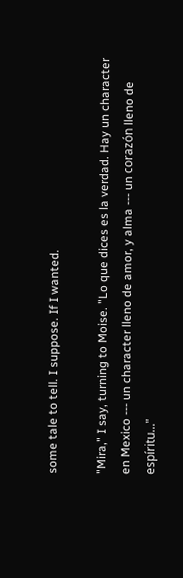some tale to tell. I suppose. If I wanted.

"Mira," I say, turning to Moise. "Lo que dices es la verdad. Hay un character en Mexico --- un character lleno de amor, y alma --- un corazón lleno de espíritu..."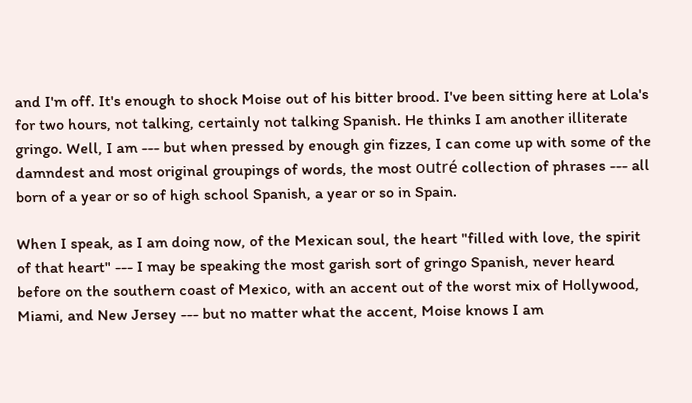and I'm off. It's enough to shock Moise out of his bitter brood. I've been sitting here at Lola's for two hours, not talking, certainly not talking Spanish. He thinks I am another illiterate gringo. Well, I am --- but when pressed by enough gin fizzes, I can come up with some of the damndest and most original groupings of words, the most outré collection of phrases --- all born of a year or so of high school Spanish, a year or so in Spain.

When I speak, as I am doing now, of the Mexican soul, the heart "filled with love, the spirit of that heart" --- I may be speaking the most garish sort of gringo Spanish, never heard before on the southern coast of Mexico, with an accent out of the worst mix of Hollywood, Miami, and New Jersey --- but no matter what the accent, Moise knows I am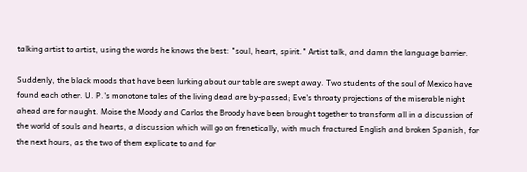talking artist to artist, using the words he knows the best: "soul, heart, spirit." Artist talk, and damn the language barrier.

Suddenly, the black moods that have been lurking about our table are swept away. Two students of the soul of Mexico have found each other. U. P.'s monotone tales of the living dead are by-passed; Eve's throaty projections of the miserable night ahead are for naught. Moise the Moody and Carlos the Broody have been brought together to transform all in a discussion of the world of souls and hearts, a discussion which will go on frenetically, with much fractured English and broken Spanish, for the next hours, as the two of them explicate to and for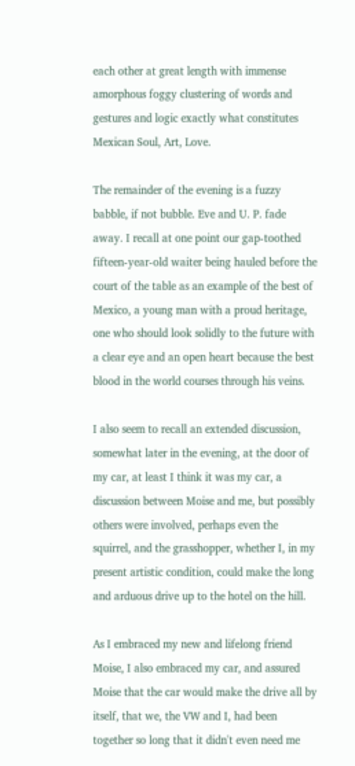each other at great length with immense amorphous foggy clustering of words and gestures and logic exactly what constitutes Mexican Soul, Art, Love.

The remainder of the evening is a fuzzy babble, if not bubble. Eve and U. P. fade away. I recall at one point our gap-toothed fifteen-year-old waiter being hauled before the court of the table as an example of the best of Mexico, a young man with a proud heritage, one who should look solidly to the future with a clear eye and an open heart because the best blood in the world courses through his veins.

I also seem to recall an extended discussion, somewhat later in the evening, at the door of my car, at least I think it was my car, a discussion between Moise and me, but possibly others were involved, perhaps even the squirrel, and the grasshopper, whether I, in my present artistic condition, could make the long and arduous drive up to the hotel on the hill.

As I embraced my new and lifelong friend Moise, I also embraced my car, and assured Moise that the car would make the drive all by itself, that we, the VW and I, had been together so long that it didn't even need me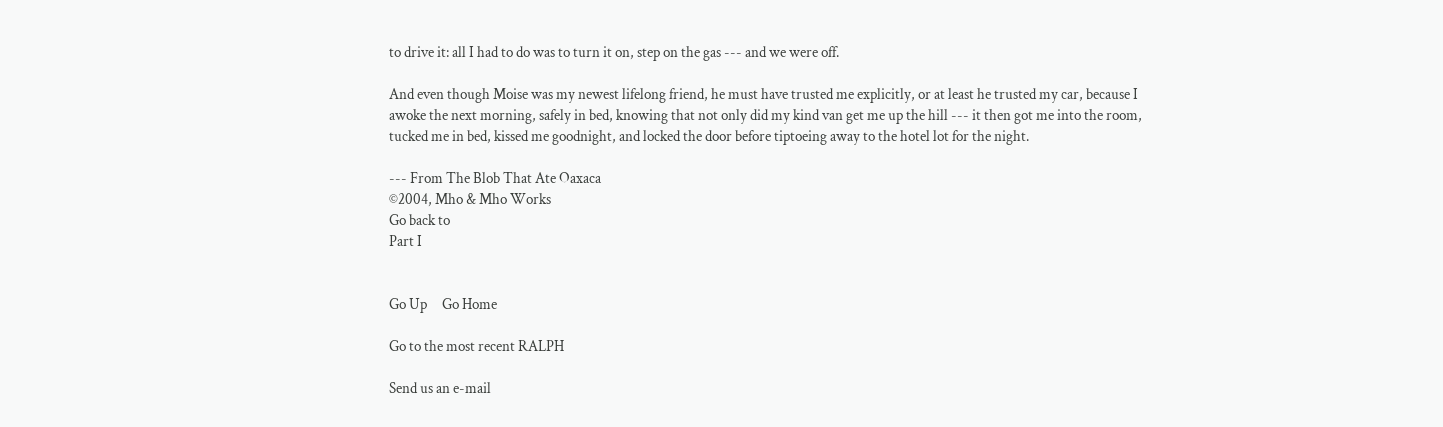to drive it: all I had to do was to turn it on, step on the gas --- and we were off.

And even though Moise was my newest lifelong friend, he must have trusted me explicitly, or at least he trusted my car, because I awoke the next morning, safely in bed, knowing that not only did my kind van get me up the hill --- it then got me into the room, tucked me in bed, kissed me goodnight, and locked the door before tiptoeing away to the hotel lot for the night.

--- From The Blob That Ate Oaxaca
©2004, Mho & Mho Works
Go back to
Part I


Go Up     Go Home

Go to the most recent RALPH

Send us an e-mail